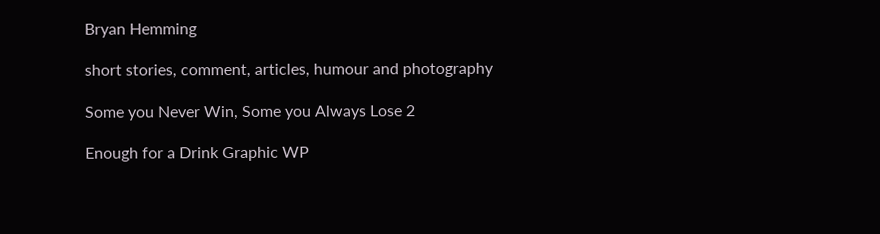Bryan Hemming

short stories, comment, articles, humour and photography

Some you Never Win, Some you Always Lose 2

Enough for a Drink Graphic WP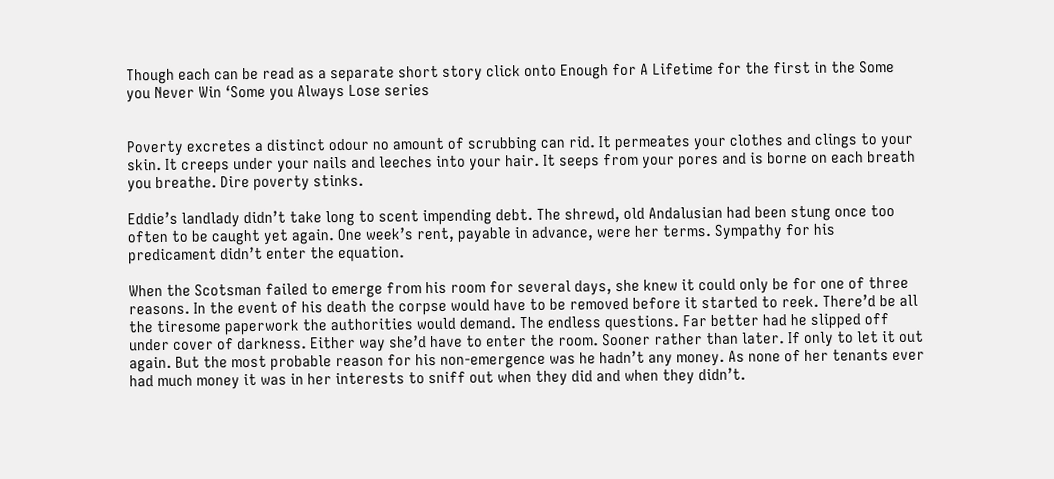Though each can be read as a separate short story click onto Enough for A Lifetime for the first in the Some you Never Win ‘Some you Always Lose series


Poverty excretes a distinct odour no amount of scrubbing can rid. It permeates your clothes and clings to your skin. It creeps under your nails and leeches into your hair. It seeps from your pores and is borne on each breath you breathe. Dire poverty stinks.

Eddie’s landlady didn’t take long to scent impending debt. The shrewd, old Andalusian had been stung once too often to be caught yet again. One week’s rent, payable in advance, were her terms. Sympathy for his predicament didn’t enter the equation.

When the Scotsman failed to emerge from his room for several days, she knew it could only be for one of three reasons. In the event of his death the corpse would have to be removed before it started to reek. There’d be all the tiresome paperwork the authorities would demand. The endless questions. Far better had he slipped off under cover of darkness. Either way she’d have to enter the room. Sooner rather than later. If only to let it out again. But the most probable reason for his non-emergence was he hadn’t any money. As none of her tenants ever had much money it was in her interests to sniff out when they did and when they didn’t.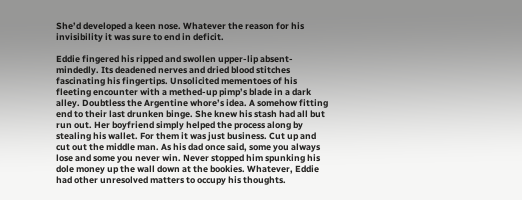She’d developed a keen nose. Whatever the reason for his invisibility it was sure to end in deficit.

Eddie fingered his ripped and swollen upper-lip absent-mindedly. Its deadened nerves and dried blood stitches fascinating his fingertips. Unsolicited mementoes of his fleeting encounter with a methed-up pimp’s blade in a dark alley. Doubtless the Argentine whore’s idea. A somehow fitting end to their last drunken binge. She knew his stash had all but run out. Her boyfriend simply helped the process along by stealing his wallet. For them it was just business. Cut up and cut out the middle man. As his dad once said, some you always lose and some you never win. Never stopped him spunking his dole money up the wall down at the bookies. Whatever, Eddie had other unresolved matters to occupy his thoughts.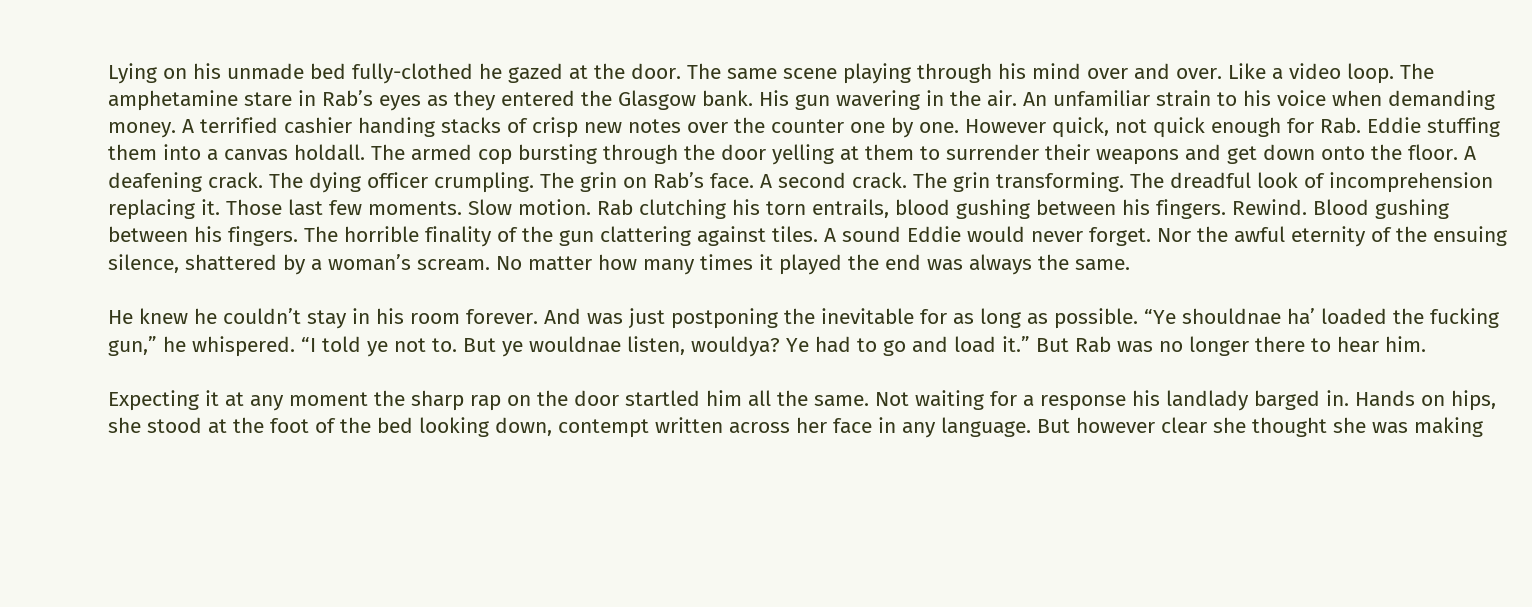Lying on his unmade bed fully-clothed he gazed at the door. The same scene playing through his mind over and over. Like a video loop. The amphetamine stare in Rab’s eyes as they entered the Glasgow bank. His gun wavering in the air. An unfamiliar strain to his voice when demanding money. A terrified cashier handing stacks of crisp new notes over the counter one by one. However quick, not quick enough for Rab. Eddie stuffing them into a canvas holdall. The armed cop bursting through the door yelling at them to surrender their weapons and get down onto the floor. A deafening crack. The dying officer crumpling. The grin on Rab’s face. A second crack. The grin transforming. The dreadful look of incomprehension replacing it. Those last few moments. Slow motion. Rab clutching his torn entrails, blood gushing between his fingers. Rewind. Blood gushing between his fingers. The horrible finality of the gun clattering against tiles. A sound Eddie would never forget. Nor the awful eternity of the ensuing silence, shattered by a woman’s scream. No matter how many times it played the end was always the same.

He knew he couldn’t stay in his room forever. And was just postponing the inevitable for as long as possible. “Ye shouldnae ha’ loaded the fucking gun,” he whispered. “I told ye not to. But ye wouldnae listen, wouldya? Ye had to go and load it.” But Rab was no longer there to hear him.

Expecting it at any moment the sharp rap on the door startled him all the same. Not waiting for a response his landlady barged in. Hands on hips, she stood at the foot of the bed looking down, contempt written across her face in any language. But however clear she thought she was making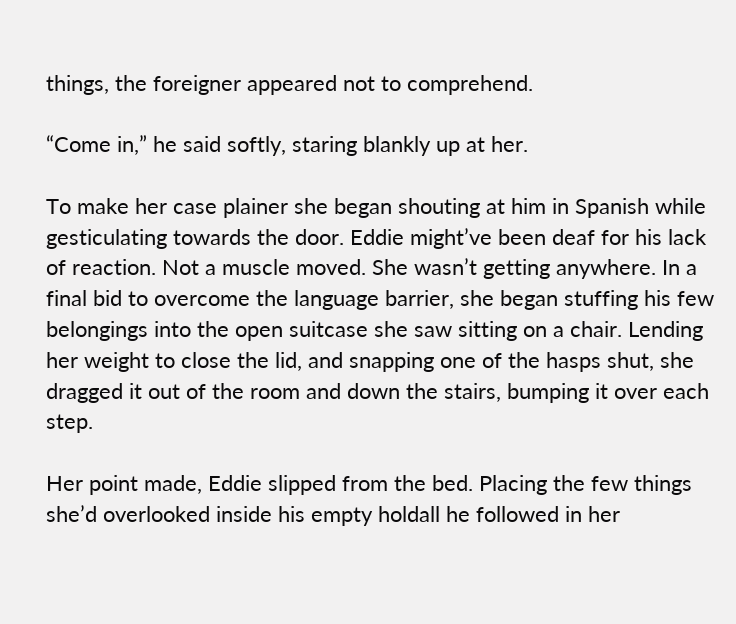things, the foreigner appeared not to comprehend.

“Come in,” he said softly, staring blankly up at her.

To make her case plainer she began shouting at him in Spanish while gesticulating towards the door. Eddie might’ve been deaf for his lack of reaction. Not a muscle moved. She wasn’t getting anywhere. In a final bid to overcome the language barrier, she began stuffing his few belongings into the open suitcase she saw sitting on a chair. Lending her weight to close the lid, and snapping one of the hasps shut, she dragged it out of the room and down the stairs, bumping it over each step.

Her point made, Eddie slipped from the bed. Placing the few things she’d overlooked inside his empty holdall he followed in her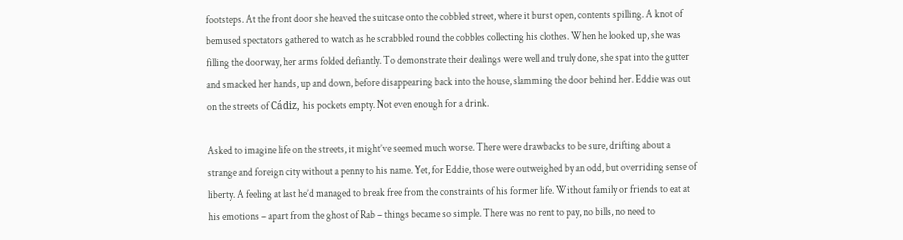footsteps. At the front door she heaved the suitcase onto the cobbled street, where it burst open, contents spilling. A knot of bemused spectators gathered to watch as he scrabbled round the cobbles collecting his clothes. When he looked up, she was filling the doorway, her arms folded defiantly. To demonstrate their dealings were well and truly done, she spat into the gutter and smacked her hands, up and down, before disappearing back into the house, slamming the door behind her. Eddie was out on the streets of Cádiz, his pockets empty. Not even enough for a drink.

Asked to imagine life on the streets, it might’ve seemed much worse. There were drawbacks to be sure, drifting about a strange and foreign city without a penny to his name. Yet, for Eddie, those were outweighed by an odd, but overriding sense of liberty. A feeling at last he’d managed to break free from the constraints of his former life. Without family or friends to eat at his emotions – apart from the ghost of Rab – things became so simple. There was no rent to pay, no bills, no need to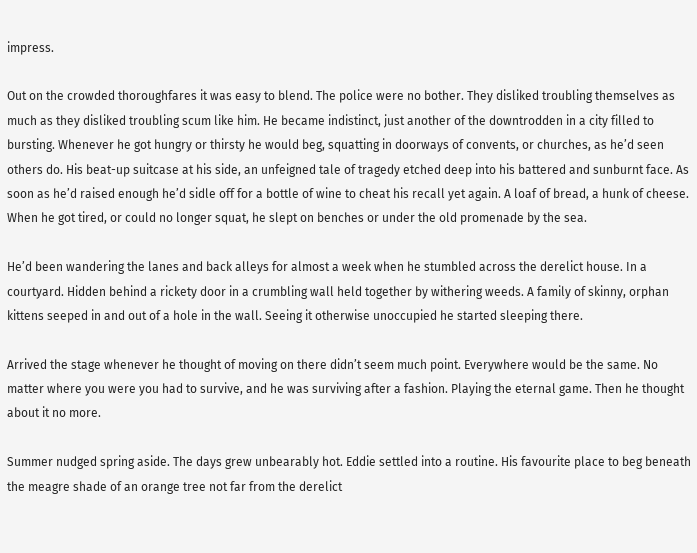impress.

Out on the crowded thoroughfares it was easy to blend. The police were no bother. They disliked troubling themselves as much as they disliked troubling scum like him. He became indistinct, just another of the downtrodden in a city filled to bursting. Whenever he got hungry or thirsty he would beg, squatting in doorways of convents, or churches, as he’d seen others do. His beat-up suitcase at his side, an unfeigned tale of tragedy etched deep into his battered and sunburnt face. As soon as he’d raised enough he’d sidle off for a bottle of wine to cheat his recall yet again. A loaf of bread, a hunk of cheese. When he got tired, or could no longer squat, he slept on benches or under the old promenade by the sea.

He’d been wandering the lanes and back alleys for almost a week when he stumbled across the derelict house. In a courtyard. Hidden behind a rickety door in a crumbling wall held together by withering weeds. A family of skinny, orphan kittens seeped in and out of a hole in the wall. Seeing it otherwise unoccupied he started sleeping there.

Arrived the stage whenever he thought of moving on there didn’t seem much point. Everywhere would be the same. No matter where you were you had to survive, and he was surviving after a fashion. Playing the eternal game. Then he thought about it no more.

Summer nudged spring aside. The days grew unbearably hot. Eddie settled into a routine. His favourite place to beg beneath the meagre shade of an orange tree not far from the derelict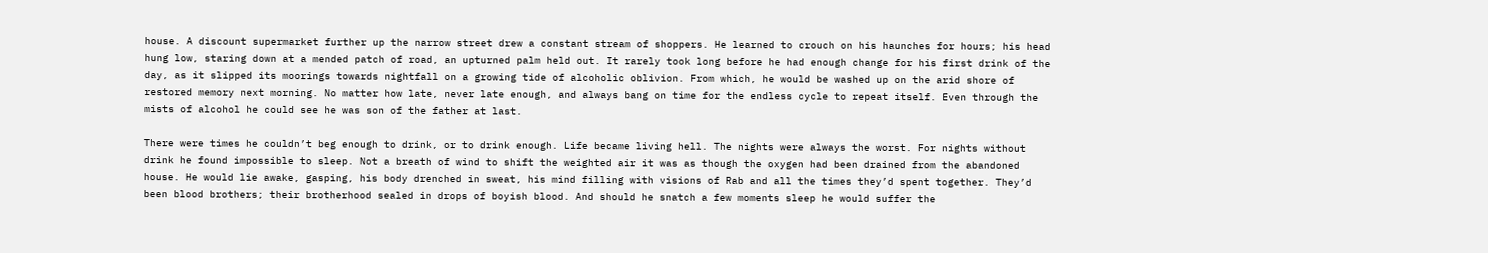house. A discount supermarket further up the narrow street drew a constant stream of shoppers. He learned to crouch on his haunches for hours; his head hung low, staring down at a mended patch of road, an upturned palm held out. It rarely took long before he had enough change for his first drink of the day, as it slipped its moorings towards nightfall on a growing tide of alcoholic oblivion. From which, he would be washed up on the arid shore of restored memory next morning. No matter how late, never late enough, and always bang on time for the endless cycle to repeat itself. Even through the mists of alcohol he could see he was son of the father at last.

There were times he couldn’t beg enough to drink, or to drink enough. Life became living hell. The nights were always the worst. For nights without drink he found impossible to sleep. Not a breath of wind to shift the weighted air it was as though the oxygen had been drained from the abandoned house. He would lie awake, gasping, his body drenched in sweat, his mind filling with visions of Rab and all the times they’d spent together. They’d been blood brothers; their brotherhood sealed in drops of boyish blood. And should he snatch a few moments sleep he would suffer the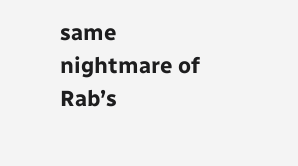same nightmare of Rab’s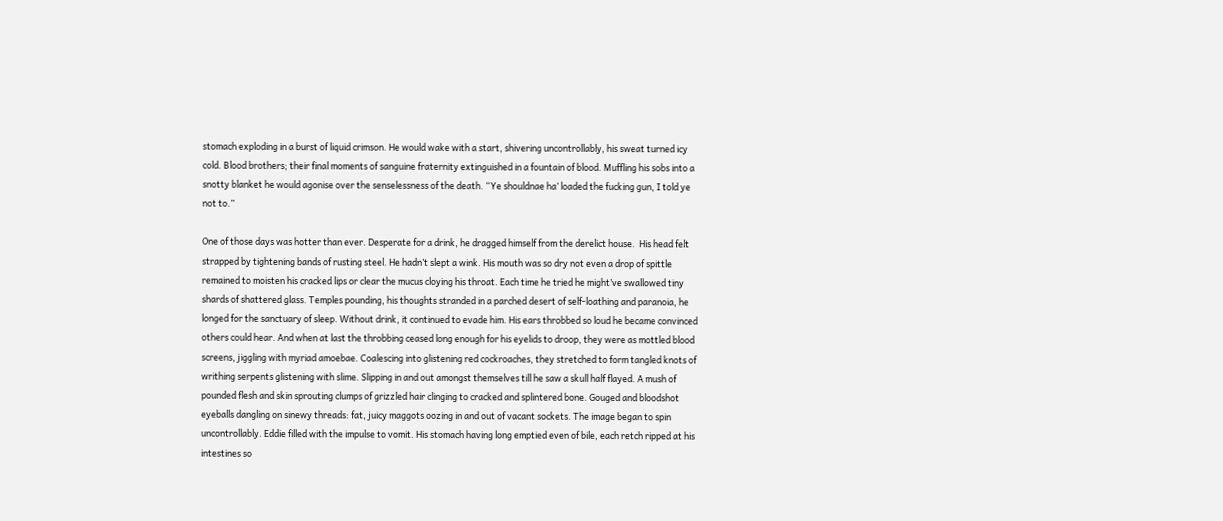stomach exploding in a burst of liquid crimson. He would wake with a start, shivering uncontrollably, his sweat turned icy cold. Blood brothers; their final moments of sanguine fraternity extinguished in a fountain of blood. Muffling his sobs into a snotty blanket he would agonise over the senselessness of the death. “Ye shouldnae ha’ loaded the fucking gun, I told ye not to.”

One of those days was hotter than ever. Desperate for a drink, he dragged himself from the derelict house.  His head felt strapped by tightening bands of rusting steel. He hadn’t slept a wink. His mouth was so dry not even a drop of spittle remained to moisten his cracked lips or clear the mucus cloying his throat. Each time he tried he might’ve swallowed tiny shards of shattered glass. Temples pounding, his thoughts stranded in a parched desert of self-loathing and paranoia, he longed for the sanctuary of sleep. Without drink, it continued to evade him. His ears throbbed so loud he became convinced others could hear. And when at last the throbbing ceased long enough for his eyelids to droop, they were as mottled blood screens, jiggling with myriad amoebae. Coalescing into glistening red cockroaches, they stretched to form tangled knots of writhing serpents glistening with slime. Slipping in and out amongst themselves till he saw a skull half flayed. A mush of pounded flesh and skin sprouting clumps of grizzled hair clinging to cracked and splintered bone. Gouged and bloodshot eyeballs dangling on sinewy threads: fat, juicy maggots oozing in and out of vacant sockets. The image began to spin uncontrollably. Eddie filled with the impulse to vomit. His stomach having long emptied even of bile, each retch ripped at his intestines so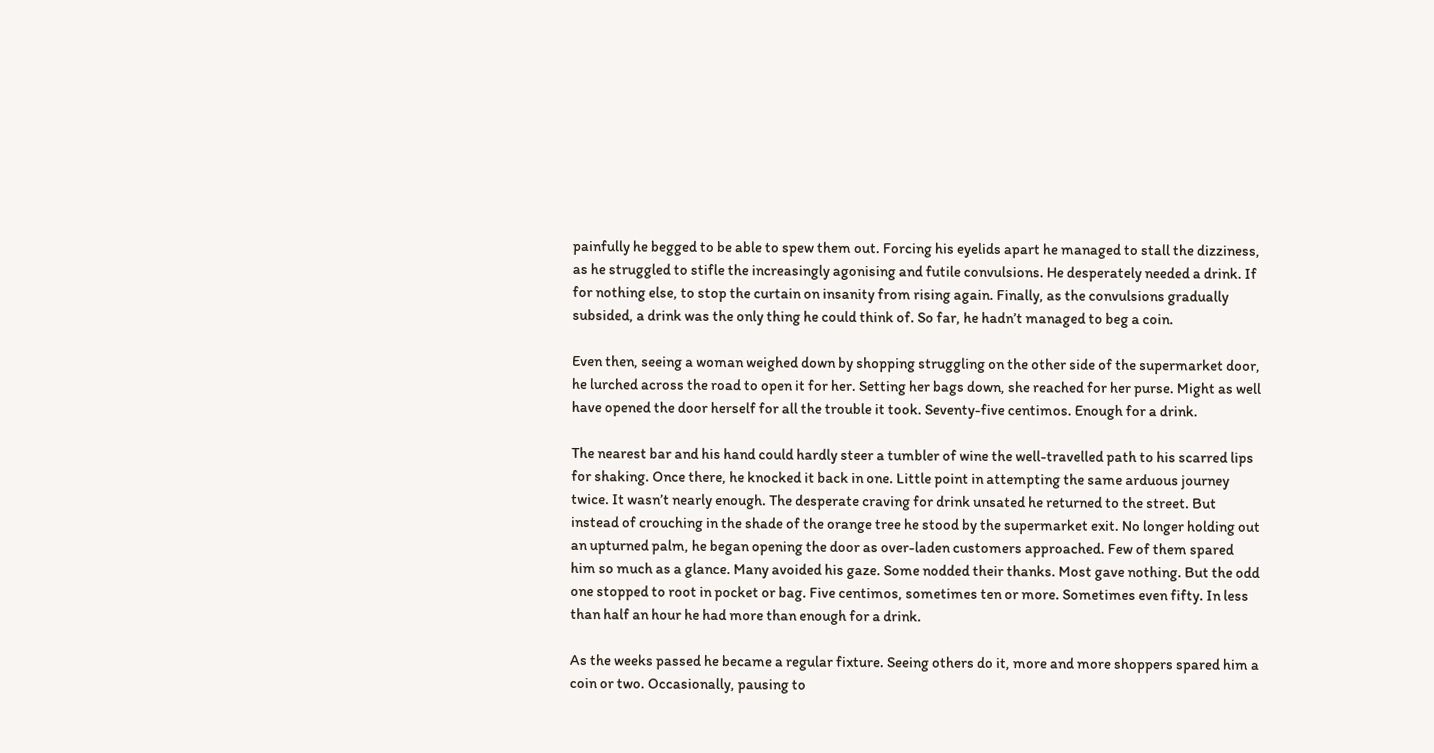painfully he begged to be able to spew them out. Forcing his eyelids apart he managed to stall the dizziness, as he struggled to stifle the increasingly agonising and futile convulsions. He desperately needed a drink. If for nothing else, to stop the curtain on insanity from rising again. Finally, as the convulsions gradually subsided, a drink was the only thing he could think of. So far, he hadn’t managed to beg a coin.

Even then, seeing a woman weighed down by shopping struggling on the other side of the supermarket door, he lurched across the road to open it for her. Setting her bags down, she reached for her purse. Might as well have opened the door herself for all the trouble it took. Seventy-five centimos. Enough for a drink.

The nearest bar and his hand could hardly steer a tumbler of wine the well-travelled path to his scarred lips for shaking. Once there, he knocked it back in one. Little point in attempting the same arduous journey twice. It wasn’t nearly enough. The desperate craving for drink unsated he returned to the street. But instead of crouching in the shade of the orange tree he stood by the supermarket exit. No longer holding out an upturned palm, he began opening the door as over-laden customers approached. Few of them spared him so much as a glance. Many avoided his gaze. Some nodded their thanks. Most gave nothing. But the odd one stopped to root in pocket or bag. Five centimos, sometimes ten or more. Sometimes even fifty. In less than half an hour he had more than enough for a drink.

As the weeks passed he became a regular fixture. Seeing others do it, more and more shoppers spared him a coin or two. Occasionally, pausing to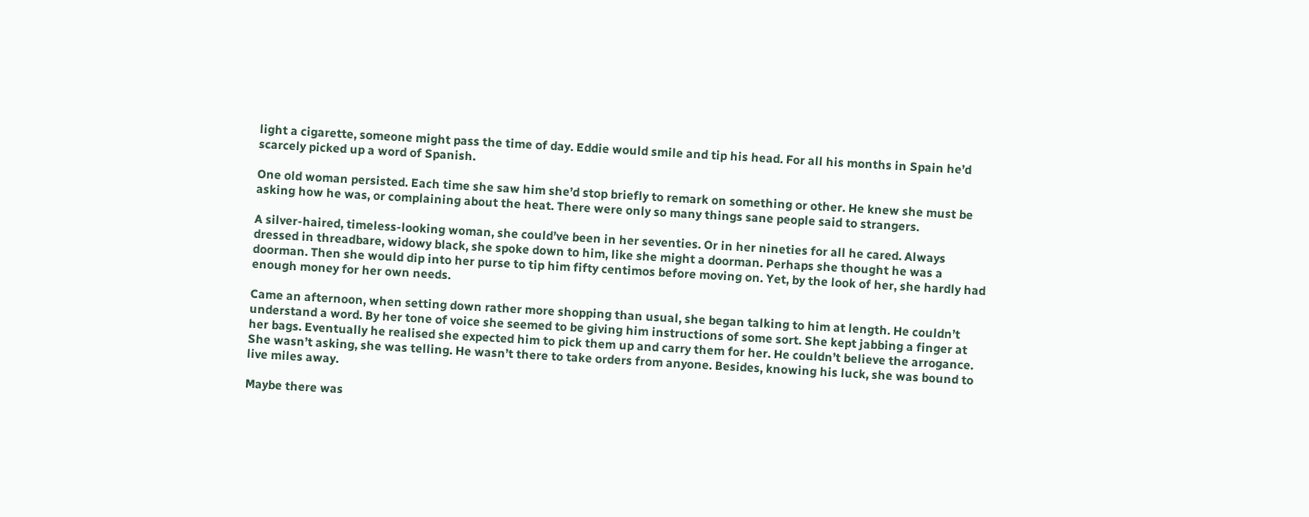light a cigarette, someone might pass the time of day. Eddie would smile and tip his head. For all his months in Spain he’d scarcely picked up a word of Spanish.

One old woman persisted. Each time she saw him she’d stop briefly to remark on something or other. He knew she must be asking how he was, or complaining about the heat. There were only so many things sane people said to strangers.

A silver-haired, timeless-looking woman, she could’ve been in her seventies. Or in her nineties for all he cared. Always dressed in threadbare, widowy black, she spoke down to him, like she might a doorman. Perhaps she thought he was a doorman. Then she would dip into her purse to tip him fifty centimos before moving on. Yet, by the look of her, she hardly had enough money for her own needs.

Came an afternoon, when setting down rather more shopping than usual, she began talking to him at length. He couldn’t understand a word. By her tone of voice she seemed to be giving him instructions of some sort. She kept jabbing a finger at her bags. Eventually he realised she expected him to pick them up and carry them for her. He couldn’t believe the arrogance. She wasn’t asking, she was telling. He wasn’t there to take orders from anyone. Besides, knowing his luck, she was bound to live miles away.

Maybe there was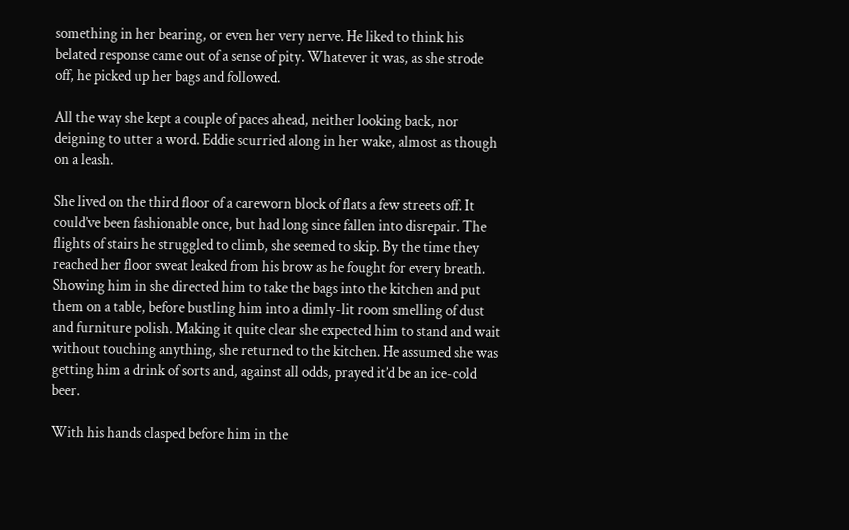something in her bearing, or even her very nerve. He liked to think his belated response came out of a sense of pity. Whatever it was, as she strode off, he picked up her bags and followed.

All the way she kept a couple of paces ahead, neither looking back, nor deigning to utter a word. Eddie scurried along in her wake, almost as though on a leash.

She lived on the third floor of a careworn block of flats a few streets off. It could’ve been fashionable once, but had long since fallen into disrepair. The flights of stairs he struggled to climb, she seemed to skip. By the time they reached her floor sweat leaked from his brow as he fought for every breath. Showing him in she directed him to take the bags into the kitchen and put them on a table, before bustling him into a dimly-lit room smelling of dust and furniture polish. Making it quite clear she expected him to stand and wait without touching anything, she returned to the kitchen. He assumed she was getting him a drink of sorts and, against all odds, prayed it’d be an ice-cold beer.

With his hands clasped before him in the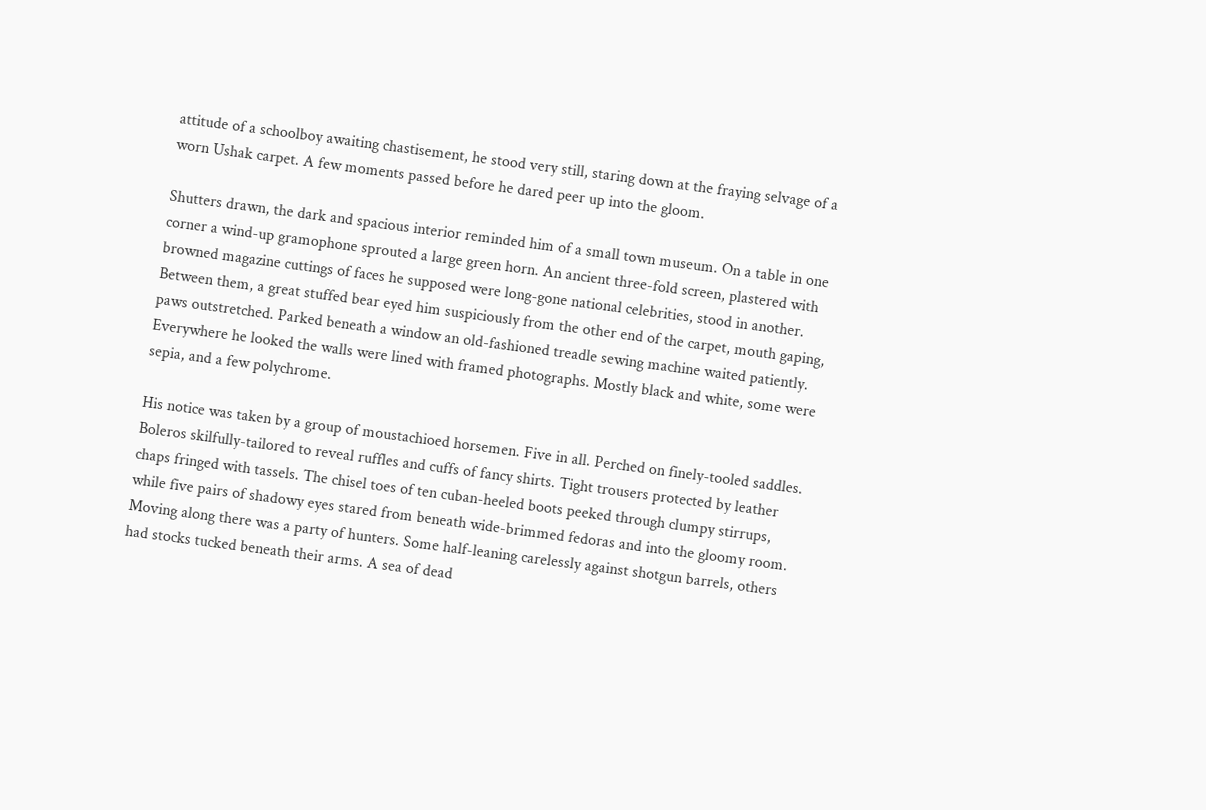attitude of a schoolboy awaiting chastisement, he stood very still, staring down at the fraying selvage of a worn Ushak carpet. A few moments passed before he dared peer up into the gloom.

Shutters drawn, the dark and spacious interior reminded him of a small town museum. On a table in one corner a wind-up gramophone sprouted a large green horn. An ancient three-fold screen, plastered with browned magazine cuttings of faces he supposed were long-gone national celebrities, stood in another. Between them, a great stuffed bear eyed him suspiciously from the other end of the carpet, mouth gaping, paws outstretched. Parked beneath a window an old-fashioned treadle sewing machine waited patiently. Everywhere he looked the walls were lined with framed photographs. Mostly black and white, some were sepia, and a few polychrome.

His notice was taken by a group of moustachioed horsemen. Five in all. Perched on finely-tooled saddles. Boleros skilfully-tailored to reveal ruffles and cuffs of fancy shirts. Tight trousers protected by leather chaps fringed with tassels. The chisel toes of ten cuban-heeled boots peeked through clumpy stirrups, while five pairs of shadowy eyes stared from beneath wide-brimmed fedoras and into the gloomy room. Moving along there was a party of hunters. Some half-leaning carelessly against shotgun barrels, others had stocks tucked beneath their arms. A sea of dead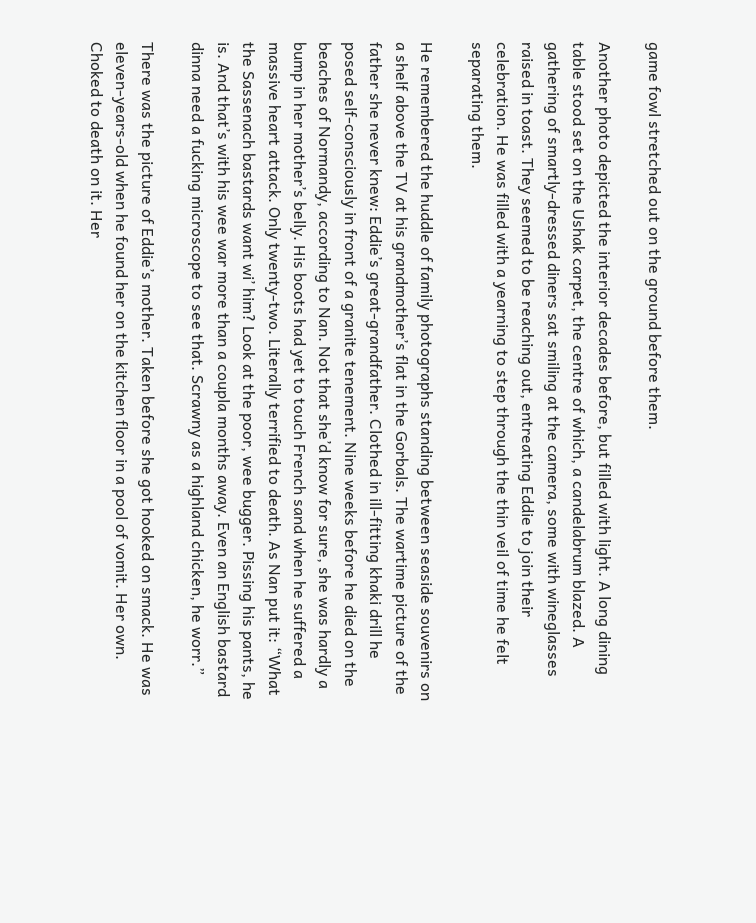game fowl stretched out on the ground before them.

Another photo depicted the interior decades before, but filled with light. A long dining table stood set on the Ushak carpet, the centre of which, a candelabrum blazed. A gathering of smartly-dressed diners sat smiling at the camera, some with wineglasses raised in toast. They seemed to be reaching out, entreating Eddie to join their celebration. He was filled with a yearning to step through the thin veil of time he felt separating them.

He remembered the huddle of family photographs standing between seaside souvenirs on a shelf above the TV at his grandmother’s flat in the Gorbals. The wartime picture of the father she never knew: Eddie’s great-grandfather. Clothed in ill-fitting khaki drill he posed self-consciously in front of a granite tenement. Nine weeks before he died on the beaches of Normandy, according to Nan. Not that she’d know for sure, she was hardly a bump in her mother’s belly. His boots had yet to touch French sand when he suffered a massive heart attack. Only twenty-two. Literally terrified to death. As Nan put it: “What the Sassenach bastards want wi’ him? Look at the poor, wee bugger. Pissing his pants, he is. And that’s with his wee war more than a coupla months away. Even an English bastard dinna need a fucking microscope to see that. Scrawny as a highland chicken, he worr.”

There was the picture of Eddie’s mother. Taken before she got hooked on smack. He was eleven-years-old when he found her on the kitchen floor in a pool of vomit. Her own. Choked to death on it. Her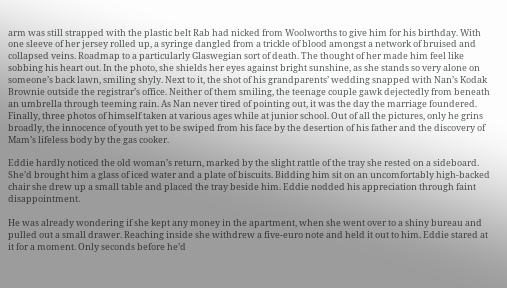arm was still strapped with the plastic belt Rab had nicked from Woolworths to give him for his birthday. With one sleeve of her jersey rolled up, a syringe dangled from a trickle of blood amongst a network of bruised and collapsed veins. Roadmap to a particularly Glaswegian sort of death. The thought of her made him feel like sobbing his heart out. In the photo, she shields her eyes against bright sunshine, as she stands so very alone on someone’s back lawn, smiling shyly. Next to it, the shot of his grandparents’ wedding snapped with Nan’s Kodak Brownie outside the registrar’s office. Neither of them smiling, the teenage couple gawk dejectedly from beneath an umbrella through teeming rain. As Nan never tired of pointing out, it was the day the marriage foundered. Finally, three photos of himself taken at various ages while at junior school. Out of all the pictures, only he grins broadly, the innocence of youth yet to be swiped from his face by the desertion of his father and the discovery of Mam’s lifeless body by the gas cooker.

Eddie hardly noticed the old woman’s return, marked by the slight rattle of the tray she rested on a sideboard. She’d brought him a glass of iced water and a plate of biscuits. Bidding him sit on an uncomfortably high-backed chair she drew up a small table and placed the tray beside him. Eddie nodded his appreciation through faint disappointment.

He was already wondering if she kept any money in the apartment, when she went over to a shiny bureau and pulled out a small drawer. Reaching inside she withdrew a five-euro note and held it out to him. Eddie stared at it for a moment. Only seconds before he’d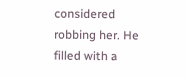considered robbing her. He filled with a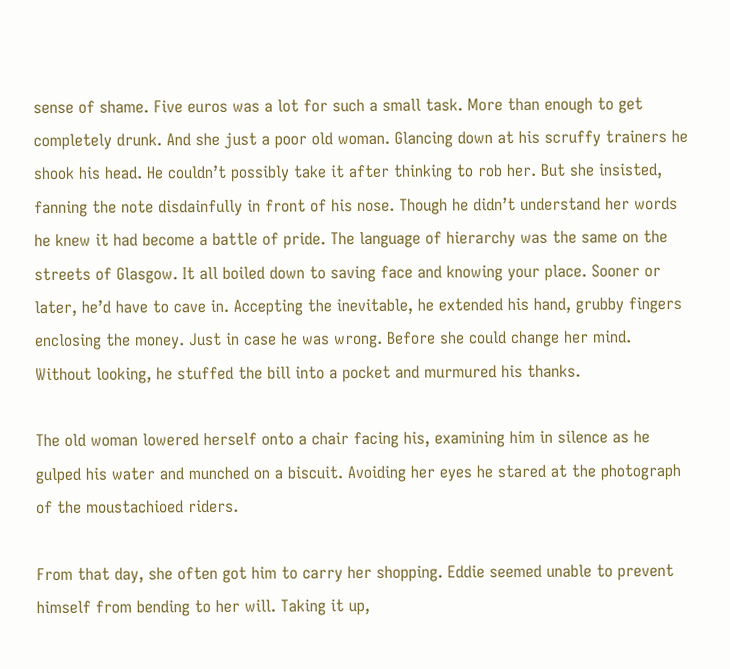sense of shame. Five euros was a lot for such a small task. More than enough to get completely drunk. And she just a poor old woman. Glancing down at his scruffy trainers he shook his head. He couldn’t possibly take it after thinking to rob her. But she insisted, fanning the note disdainfully in front of his nose. Though he didn’t understand her words he knew it had become a battle of pride. The language of hierarchy was the same on the streets of Glasgow. It all boiled down to saving face and knowing your place. Sooner or later, he’d have to cave in. Accepting the inevitable, he extended his hand, grubby fingers enclosing the money. Just in case he was wrong. Before she could change her mind. Without looking, he stuffed the bill into a pocket and murmured his thanks.

The old woman lowered herself onto a chair facing his, examining him in silence as he gulped his water and munched on a biscuit. Avoiding her eyes he stared at the photograph of the moustachioed riders.

From that day, she often got him to carry her shopping. Eddie seemed unable to prevent himself from bending to her will. Taking it up,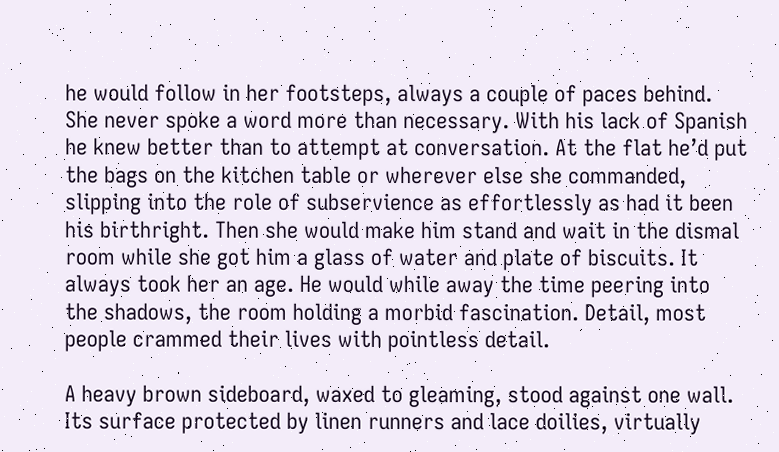he would follow in her footsteps, always a couple of paces behind. She never spoke a word more than necessary. With his lack of Spanish he knew better than to attempt at conversation. At the flat he’d put the bags on the kitchen table or wherever else she commanded, slipping into the role of subservience as effortlessly as had it been his birthright. Then she would make him stand and wait in the dismal room while she got him a glass of water and plate of biscuits. It always took her an age. He would while away the time peering into the shadows, the room holding a morbid fascination. Detail, most people crammed their lives with pointless detail.

A heavy brown sideboard, waxed to gleaming, stood against one wall. Its surface protected by linen runners and lace doilies, virtually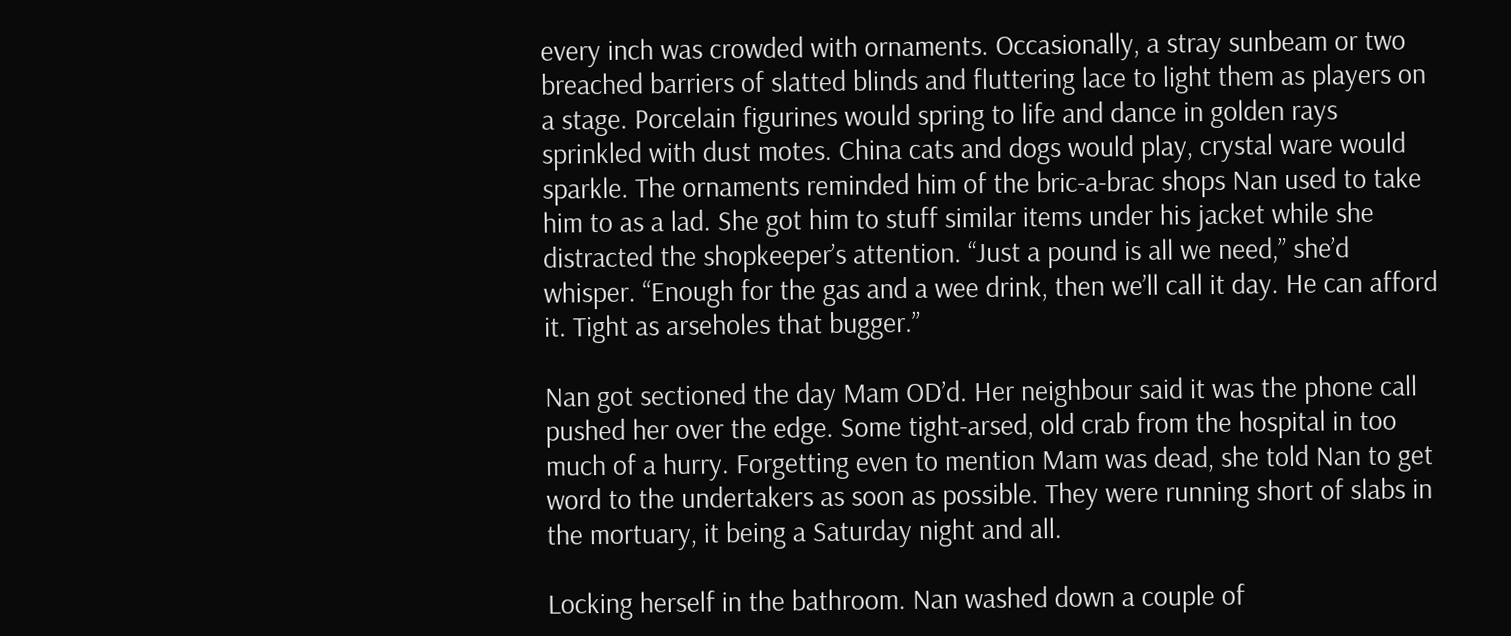every inch was crowded with ornaments. Occasionally, a stray sunbeam or two breached barriers of slatted blinds and fluttering lace to light them as players on a stage. Porcelain figurines would spring to life and dance in golden rays sprinkled with dust motes. China cats and dogs would play, crystal ware would sparkle. The ornaments reminded him of the bric-a-brac shops Nan used to take him to as a lad. She got him to stuff similar items under his jacket while she distracted the shopkeeper’s attention. “Just a pound is all we need,” she’d whisper. “Enough for the gas and a wee drink, then we’ll call it day. He can afford it. Tight as arseholes that bugger.”

Nan got sectioned the day Mam OD’d. Her neighbour said it was the phone call pushed her over the edge. Some tight-arsed, old crab from the hospital in too much of a hurry. Forgetting even to mention Mam was dead, she told Nan to get word to the undertakers as soon as possible. They were running short of slabs in the mortuary, it being a Saturday night and all.

Locking herself in the bathroom. Nan washed down a couple of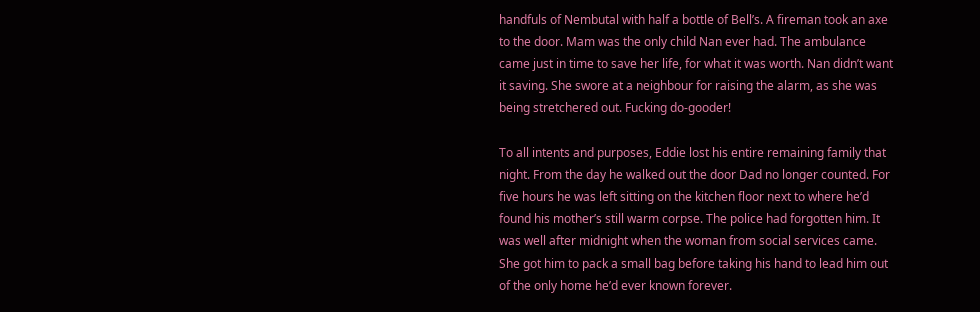handfuls of Nembutal with half a bottle of Bell’s. A fireman took an axe to the door. Mam was the only child Nan ever had. The ambulance came just in time to save her life, for what it was worth. Nan didn’t want it saving. She swore at a neighbour for raising the alarm, as she was being stretchered out. Fucking do-gooder!

To all intents and purposes, Eddie lost his entire remaining family that night. From the day he walked out the door Dad no longer counted. For five hours he was left sitting on the kitchen floor next to where he’d found his mother’s still warm corpse. The police had forgotten him. It was well after midnight when the woman from social services came. She got him to pack a small bag before taking his hand to lead him out of the only home he’d ever known forever.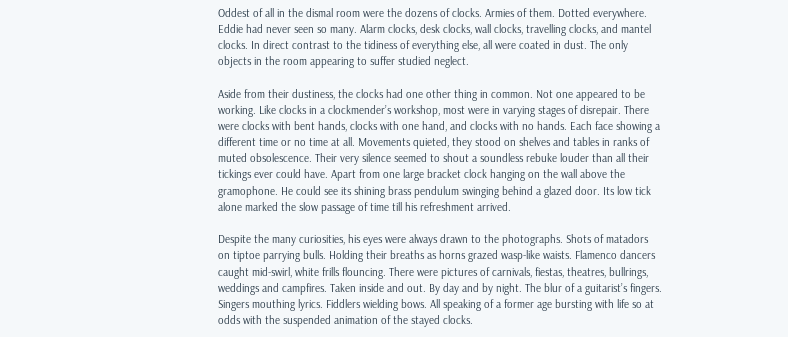Oddest of all in the dismal room were the dozens of clocks. Armies of them. Dotted everywhere. Eddie had never seen so many. Alarm clocks, desk clocks, wall clocks, travelling clocks, and mantel clocks. In direct contrast to the tidiness of everything else, all were coated in dust. The only objects in the room appearing to suffer studied neglect.

Aside from their dustiness, the clocks had one other thing in common. Not one appeared to be working. Like clocks in a clockmender’s workshop, most were in varying stages of disrepair. There were clocks with bent hands, clocks with one hand, and clocks with no hands. Each face showing a different time or no time at all. Movements quieted, they stood on shelves and tables in ranks of muted obsolescence. Their very silence seemed to shout a soundless rebuke louder than all their tickings ever could have. Apart from one large bracket clock hanging on the wall above the gramophone. He could see its shining brass pendulum swinging behind a glazed door. Its low tick alone marked the slow passage of time till his refreshment arrived.

Despite the many curiosities, his eyes were always drawn to the photographs. Shots of matadors on tiptoe parrying bulls. Holding their breaths as horns grazed wasp-like waists. Flamenco dancers caught mid-swirl, white frills flouncing. There were pictures of carnivals, fiestas, theatres, bullrings, weddings and campfires. Taken inside and out. By day and by night. The blur of a guitarist’s fingers. Singers mouthing lyrics. Fiddlers wielding bows. All speaking of a former age bursting with life so at odds with the suspended animation of the stayed clocks.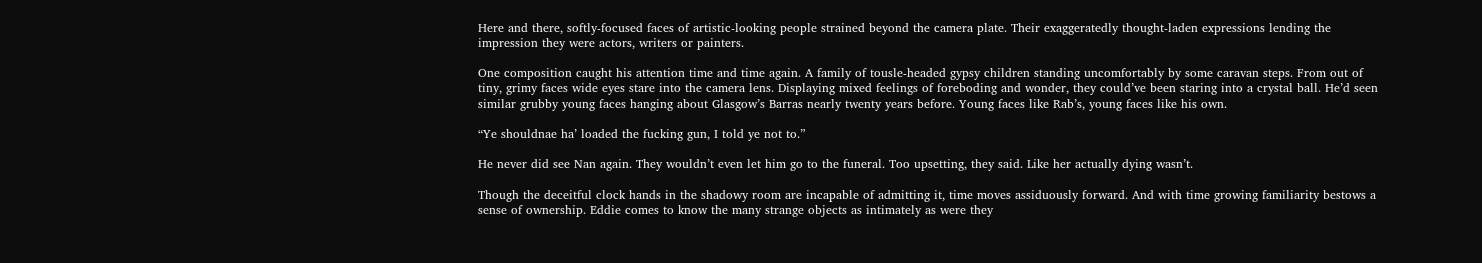Here and there, softly-focused faces of artistic-looking people strained beyond the camera plate. Their exaggeratedly thought-laden expressions lending the impression they were actors, writers or painters.

One composition caught his attention time and time again. A family of tousle-headed gypsy children standing uncomfortably by some caravan steps. From out of tiny, grimy faces wide eyes stare into the camera lens. Displaying mixed feelings of foreboding and wonder, they could’ve been staring into a crystal ball. He’d seen similar grubby young faces hanging about Glasgow’s Barras nearly twenty years before. Young faces like Rab’s, young faces like his own.

“Ye shouldnae ha’ loaded the fucking gun, I told ye not to.”

He never did see Nan again. They wouldn’t even let him go to the funeral. Too upsetting, they said. Like her actually dying wasn’t.

Though the deceitful clock hands in the shadowy room are incapable of admitting it, time moves assiduously forward. And with time growing familiarity bestows a sense of ownership. Eddie comes to know the many strange objects as intimately as were they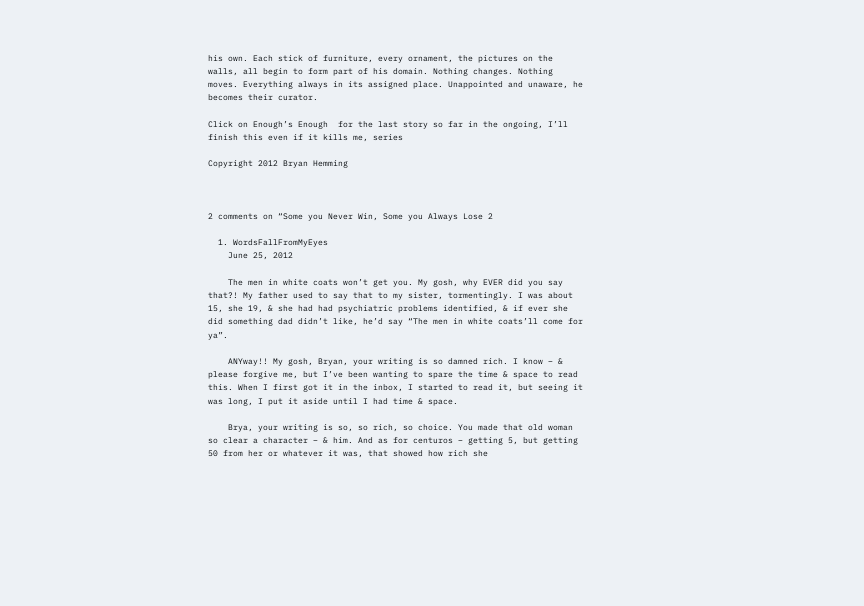his own. Each stick of furniture, every ornament, the pictures on the walls, all begin to form part of his domain. Nothing changes. Nothing moves. Everything always in its assigned place. Unappointed and unaware, he becomes their curator.

Click on Enough’s Enough  for the last story so far in the ongoing, I’ll finish this even if it kills me, series

Copyright 2012 Bryan Hemming



2 comments on “Some you Never Win, Some you Always Lose 2

  1. WordsFallFromMyEyes
    June 25, 2012

    The men in white coats won’t get you. My gosh, why EVER did you say that?! My father used to say that to my sister, tormentingly. I was about 15, she 19, & she had had psychiatric problems identified, & if ever she did something dad didn’t like, he’d say “The men in white coats’ll come for ya”.

    ANYway!! My gosh, Bryan, your writing is so damned rich. I know – & please forgive me, but I’ve been wanting to spare the time & space to read this. When I first got it in the inbox, I started to read it, but seeing it was long, I put it aside until I had time & space.

    Brya, your writing is so, so rich, so choice. You made that old woman so clear a character – & him. And as for centuros – getting 5, but getting 50 from her or whatever it was, that showed how rich she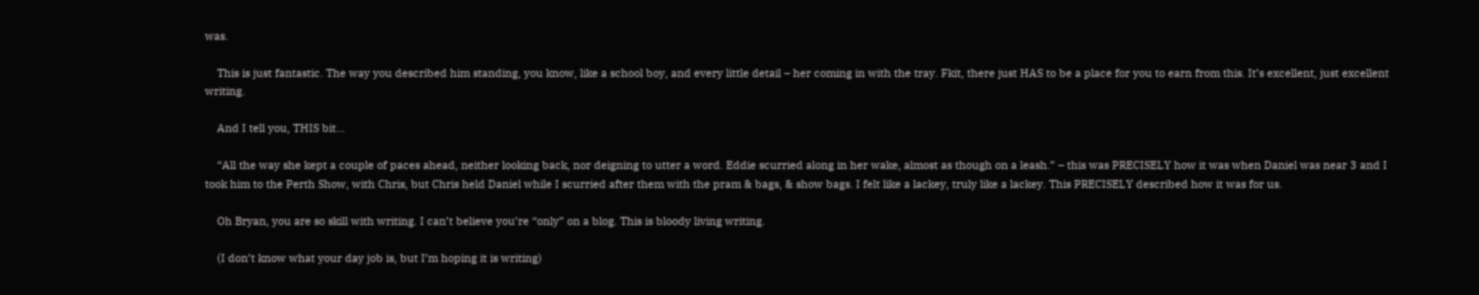was.

    This is just fantastic. The way you described him standing, you know, like a school boy, and every little detail – her coming in with the tray. Fkit, there just HAS to be a place for you to earn from this. It’s excellent, just excellent writing.

    And I tell you, THIS bit…

    “All the way she kept a couple of paces ahead, neither looking back, nor deigning to utter a word. Eddie scurried along in her wake, almost as though on a leash.” – this was PRECISELY how it was when Daniel was near 3 and I took him to the Perth Show, with Chris, but Chris held Daniel while I scurried after them with the pram & bags, & show bags. I felt like a lackey, truly like a lackey. This PRECISELY described how it was for us.

    Oh Bryan, you are so skill with writing. I can’t believe you’re “only” on a blog. This is bloody living writing.

    (I don’t know what your day job is, but I’m hoping it is writing)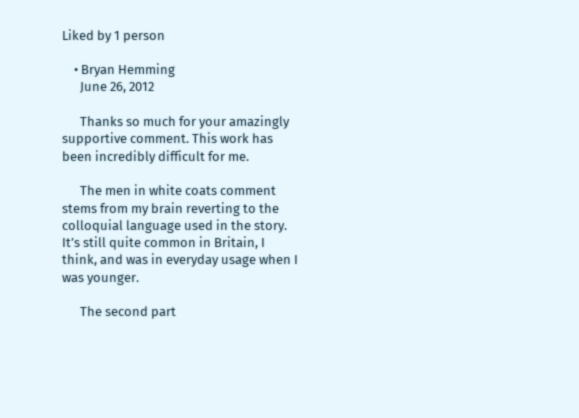Liked by 1 person

    • Bryan Hemming
      June 26, 2012

      Thanks so much for your amazingly supportive comment. This work has been incredibly difficult for me.

      The men in white coats comment stems from my brain reverting to the colloquial language used in the story. It’s still quite common in Britain, I think, and was in everyday usage when I was younger.

      The second part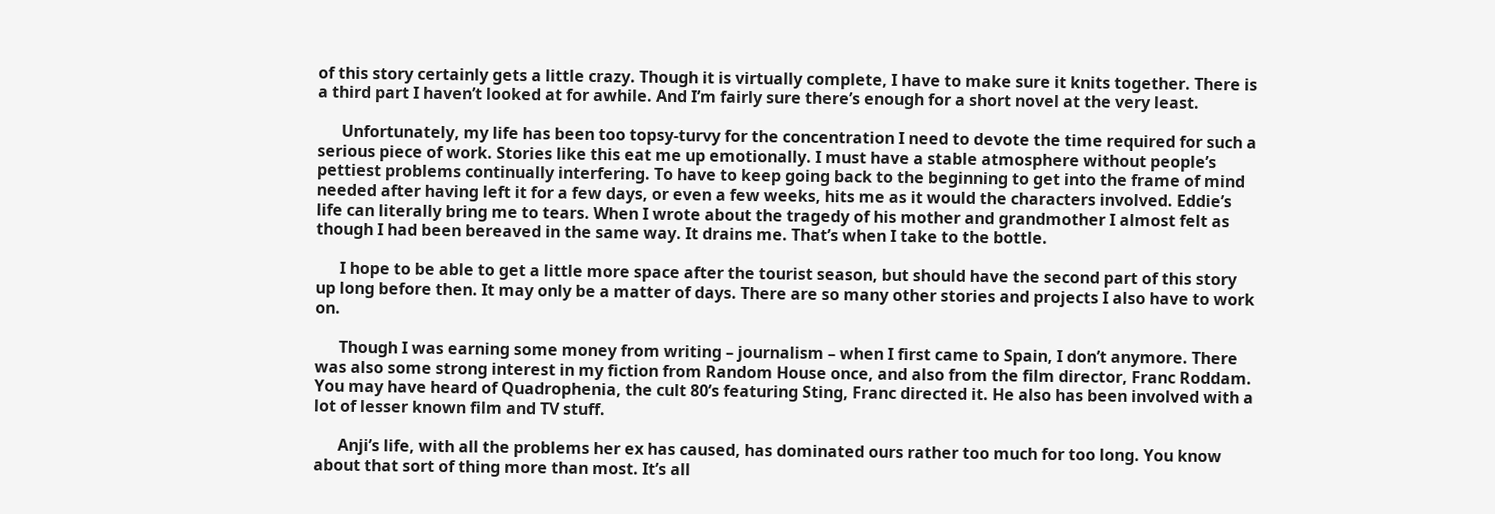of this story certainly gets a little crazy. Though it is virtually complete, I have to make sure it knits together. There is a third part I haven’t looked at for awhile. And I’m fairly sure there’s enough for a short novel at the very least.

      Unfortunately, my life has been too topsy-turvy for the concentration I need to devote the time required for such a serious piece of work. Stories like this eat me up emotionally. I must have a stable atmosphere without people’s pettiest problems continually interfering. To have to keep going back to the beginning to get into the frame of mind needed after having left it for a few days, or even a few weeks, hits me as it would the characters involved. Eddie’s life can literally bring me to tears. When I wrote about the tragedy of his mother and grandmother I almost felt as though I had been bereaved in the same way. It drains me. That’s when I take to the bottle.

      I hope to be able to get a little more space after the tourist season, but should have the second part of this story up long before then. It may only be a matter of days. There are so many other stories and projects I also have to work on.

      Though I was earning some money from writing – journalism – when I first came to Spain, I don’t anymore. There was also some strong interest in my fiction from Random House once, and also from the film director, Franc Roddam. You may have heard of Quadrophenia, the cult 80’s featuring Sting, Franc directed it. He also has been involved with a lot of lesser known film and TV stuff.

      Anji’s life, with all the problems her ex has caused, has dominated ours rather too much for too long. You know about that sort of thing more than most. It’s all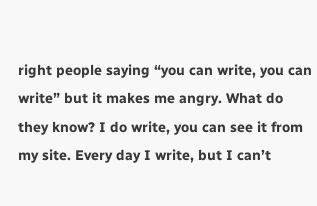right people saying “you can write, you can write” but it makes me angry. What do they know? I do write, you can see it from my site. Every day I write, but I can’t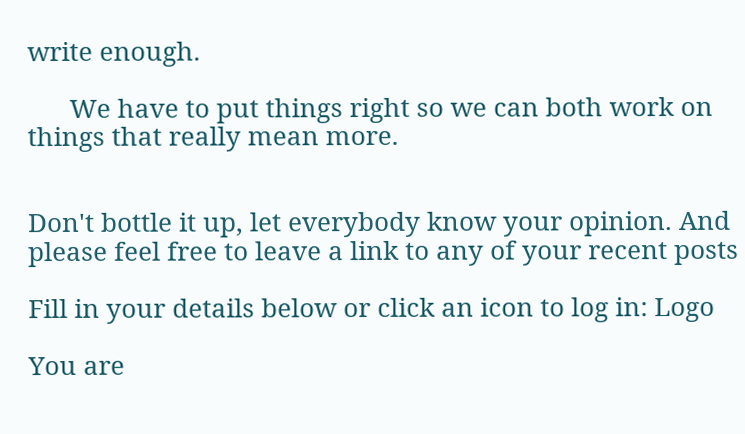write enough.

      We have to put things right so we can both work on things that really mean more.


Don't bottle it up, let everybody know your opinion. And please feel free to leave a link to any of your recent posts

Fill in your details below or click an icon to log in: Logo

You are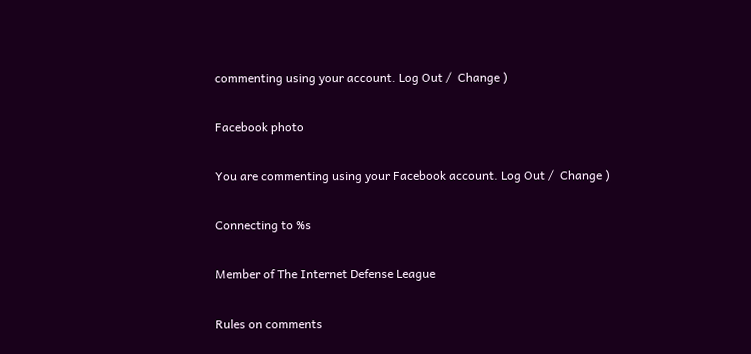commenting using your account. Log Out /  Change )

Facebook photo

You are commenting using your Facebook account. Log Out /  Change )

Connecting to %s

Member of The Internet Defense League

Rules on comments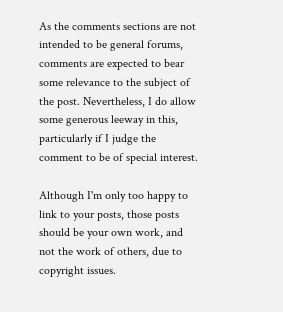As the comments sections are not intended to be general forums, comments are expected to bear some relevance to the subject of the post. Nevertheless, I do allow some generous leeway in this, particularly if I judge the comment to be of special interest.

Although I'm only too happy to link to your posts, those posts should be your own work, and not the work of others, due to copyright issues.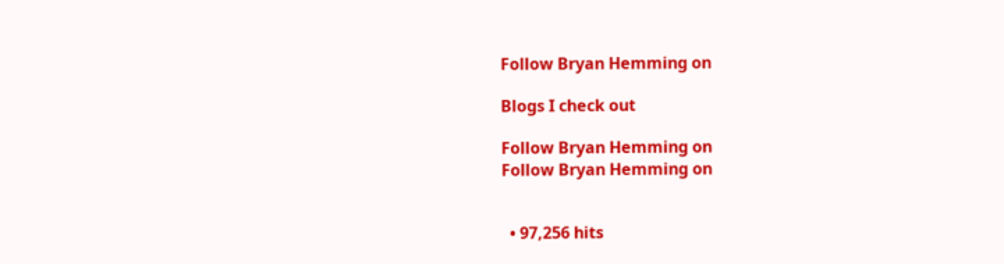Follow Bryan Hemming on

Blogs I check out

Follow Bryan Hemming on
Follow Bryan Hemming on


  • 97,256 hits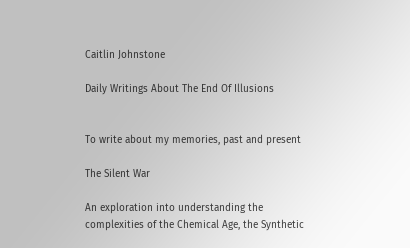Caitlin Johnstone

Daily Writings About The End Of Illusions


To write about my memories, past and present

The Silent War

An exploration into understanding the complexities of the Chemical Age, the Synthetic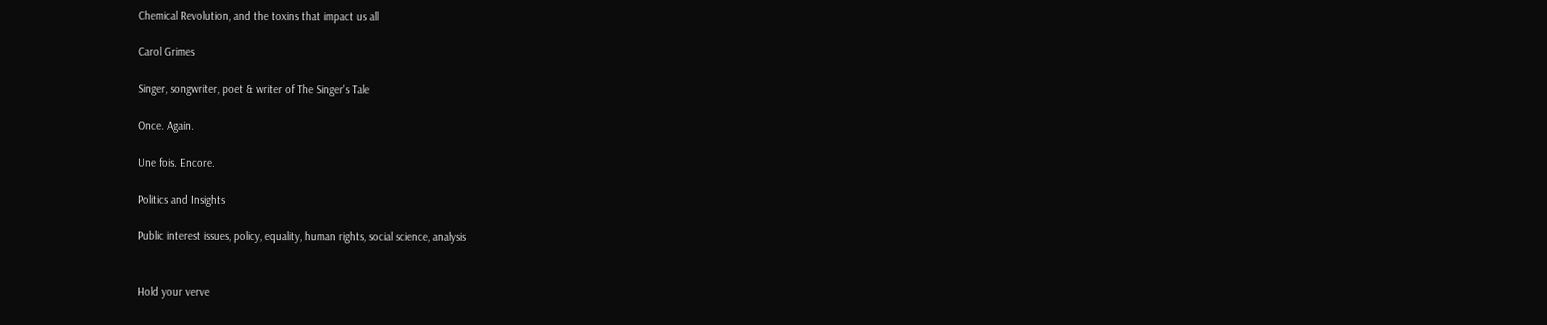Chemical Revolution, and the toxins that impact us all

Carol Grimes

Singer, songwriter, poet & writer of The Singer's Tale

Once. Again.

Une fois. Encore.

Politics and Insights

Public interest issues, policy, equality, human rights, social science, analysis


Hold your verve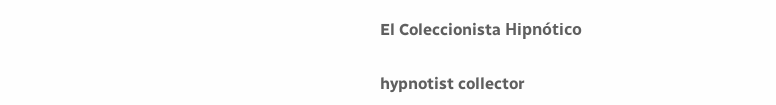El Coleccionista Hipnótico

hypnotist collector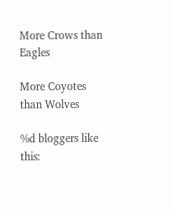More Crows than Eagles

More Coyotes than Wolves

%d bloggers like this: